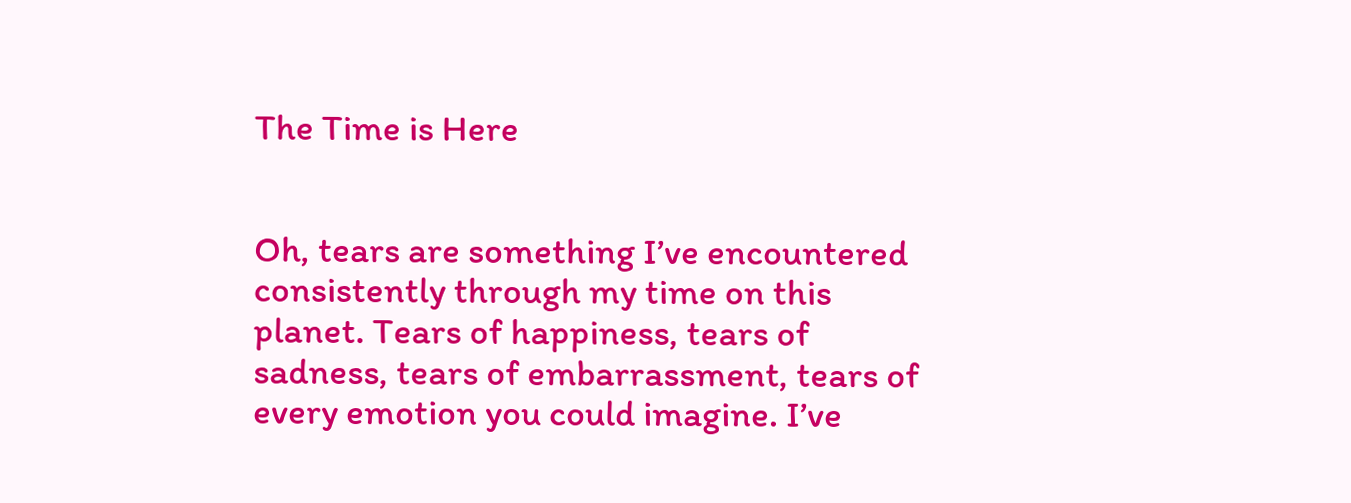The Time is Here


Oh, tears are something I’ve encountered consistently through my time on this planet. Tears of happiness, tears of sadness, tears of embarrassment, tears of every emotion you could imagine. I’ve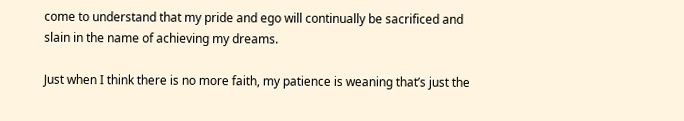come to understand that my pride and ego will continually be sacrificed and slain in the name of achieving my dreams.

Just when I think there is no more faith, my patience is weaning that’s just the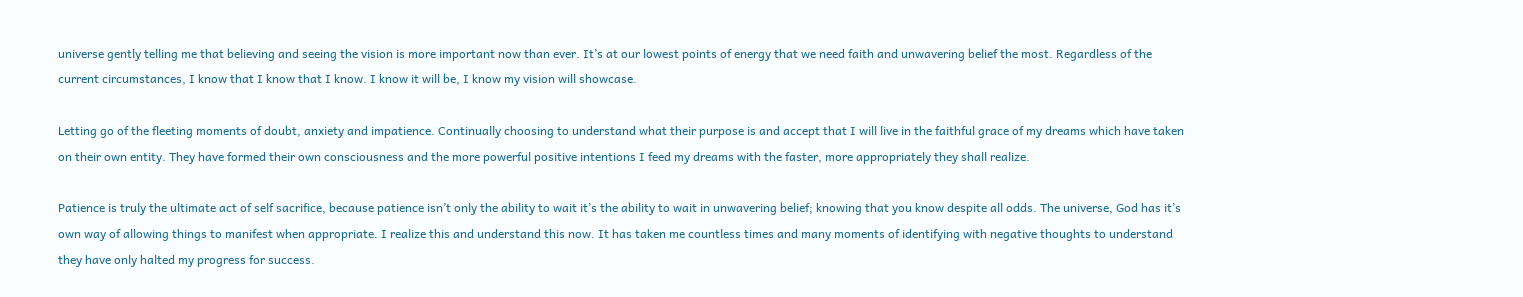universe gently telling me that believing and seeing the vision is more important now than ever. It’s at our lowest points of energy that we need faith and unwavering belief the most. Regardless of the current circumstances, I know that I know that I know. I know it will be, I know my vision will showcase.

Letting go of the fleeting moments of doubt, anxiety and impatience. Continually choosing to understand what their purpose is and accept that I will live in the faithful grace of my dreams which have taken on their own entity. They have formed their own consciousness and the more powerful positive intentions I feed my dreams with the faster, more appropriately they shall realize.

Patience is truly the ultimate act of self sacrifice, because patience isn’t only the ability to wait it’s the ability to wait in unwavering belief; knowing that you know despite all odds. The universe, God has it’s own way of allowing things to manifest when appropriate. I realize this and understand this now. It has taken me countless times and many moments of identifying with negative thoughts to understand they have only halted my progress for success.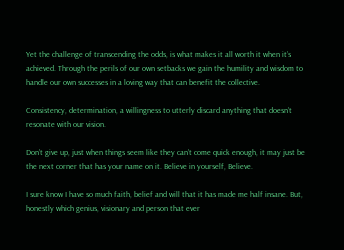Yet the challenge of transcending the odds, is what makes it all worth it when it’s achieved. Through the perils of our own setbacks we gain the humility and wisdom to handle our own successes in a loving way that can benefit the collective.

Consistency, determination, a willingness to utterly discard anything that doesn’t resonate with our vision.

Don’t give up, just when things seem like they can’t come quick enough, it may just be the next corner that has your name on it. Believe in yourself, Believe.

I sure know I have so much faith, belief and will that it has made me half insane. But, honestly which genius, visionary and person that ever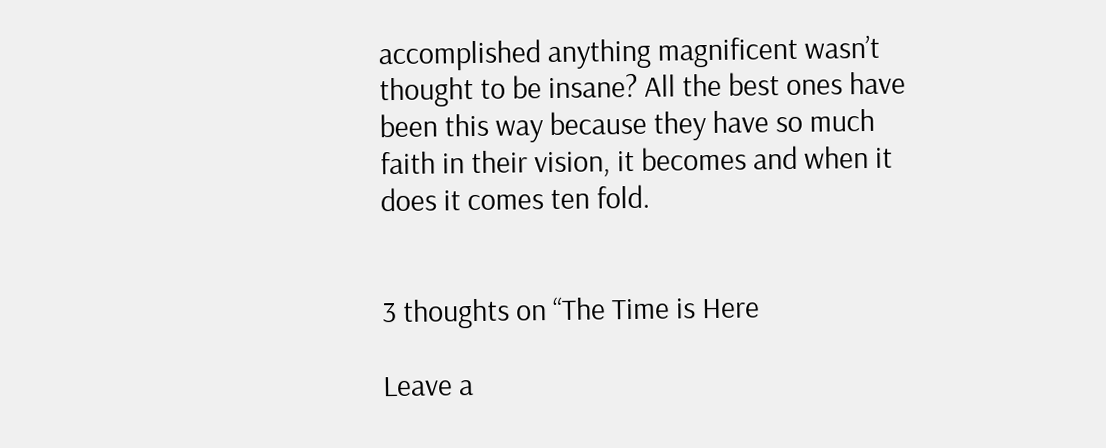accomplished anything magnificent wasn’t thought to be insane? All the best ones have been this way because they have so much faith in their vision, it becomes and when it does it comes ten fold.


3 thoughts on “The Time is Here

Leave a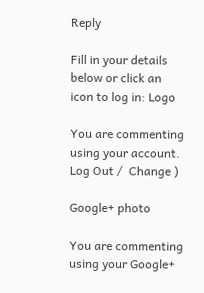Reply

Fill in your details below or click an icon to log in: Logo

You are commenting using your account. Log Out /  Change )

Google+ photo

You are commenting using your Google+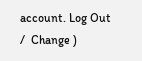account. Log Out /  Change )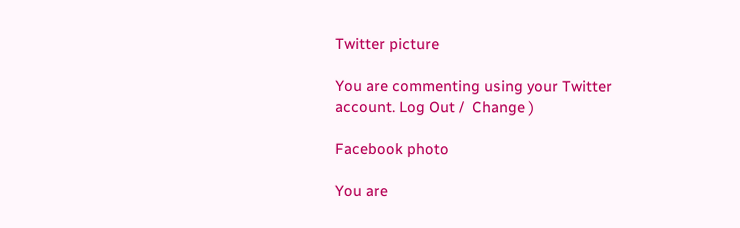Twitter picture

You are commenting using your Twitter account. Log Out /  Change )

Facebook photo

You are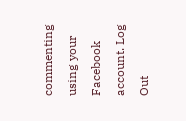commenting using your Facebook account. Log Out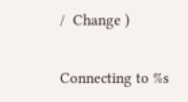/  Change )


Connecting to %s